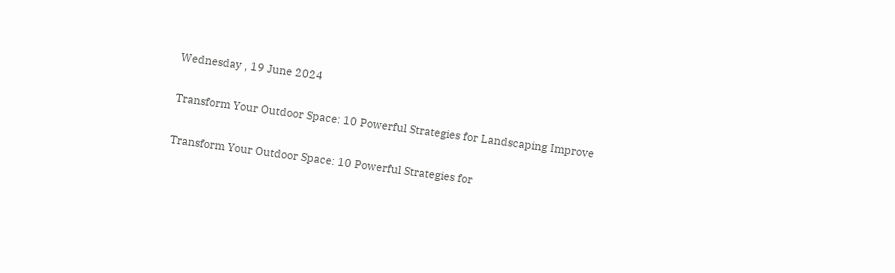Wednesday , 19 June 2024

Transform Your Outdoor Space: 10 Powerful Strategies for Landscaping Improve

Transform Your Outdoor Space: 10 Powerful Strategies for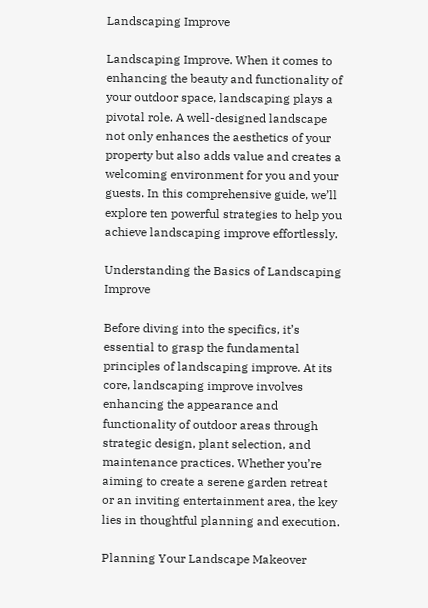Landscaping Improve

Landscaping Improve. When it comes to enhancing the beauty and functionality of your outdoor space, landscaping plays a pivotal role. A well-designed landscape not only enhances the aesthetics of your property but also adds value and creates a welcoming environment for you and your guests. In this comprehensive guide, we’ll explore ten powerful strategies to help you achieve landscaping improve effortlessly.

Understanding the Basics of Landscaping Improve

Before diving into the specifics, it’s essential to grasp the fundamental principles of landscaping improve. At its core, landscaping improve involves enhancing the appearance and functionality of outdoor areas through strategic design, plant selection, and maintenance practices. Whether you’re aiming to create a serene garden retreat or an inviting entertainment area, the key lies in thoughtful planning and execution.

Planning Your Landscape Makeover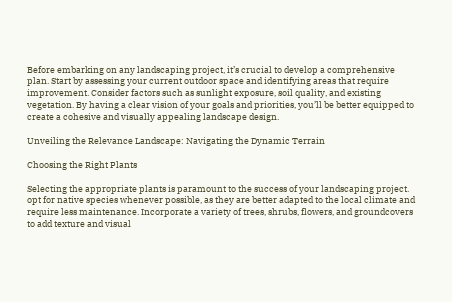Before embarking on any landscaping project, it’s crucial to develop a comprehensive plan. Start by assessing your current outdoor space and identifying areas that require improvement. Consider factors such as sunlight exposure, soil quality, and existing vegetation. By having a clear vision of your goals and priorities, you’ll be better equipped to create a cohesive and visually appealing landscape design.

Unveiling the Relevance Landscape: Navigating the Dynamic Terrain

Choosing the Right Plants

Selecting the appropriate plants is paramount to the success of your landscaping project. opt for native species whenever possible, as they are better adapted to the local climate and require less maintenance. Incorporate a variety of trees, shrubs, flowers, and groundcovers to add texture and visual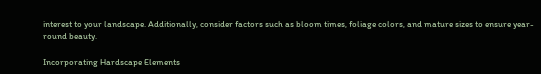interest to your landscape. Additionally, consider factors such as bloom times, foliage colors, and mature sizes to ensure year-round beauty.

Incorporating Hardscape Elements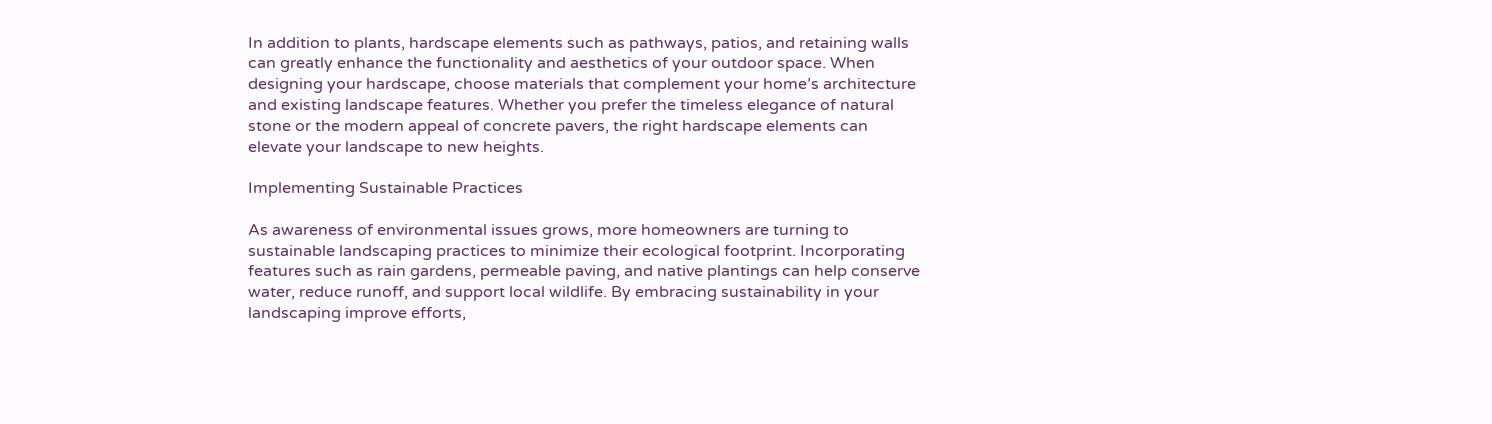In addition to plants, hardscape elements such as pathways, patios, and retaining walls can greatly enhance the functionality and aesthetics of your outdoor space. When designing your hardscape, choose materials that complement your home’s architecture and existing landscape features. Whether you prefer the timeless elegance of natural stone or the modern appeal of concrete pavers, the right hardscape elements can elevate your landscape to new heights.

Implementing Sustainable Practices

As awareness of environmental issues grows, more homeowners are turning to sustainable landscaping practices to minimize their ecological footprint. Incorporating features such as rain gardens, permeable paving, and native plantings can help conserve water, reduce runoff, and support local wildlife. By embracing sustainability in your landscaping improve efforts,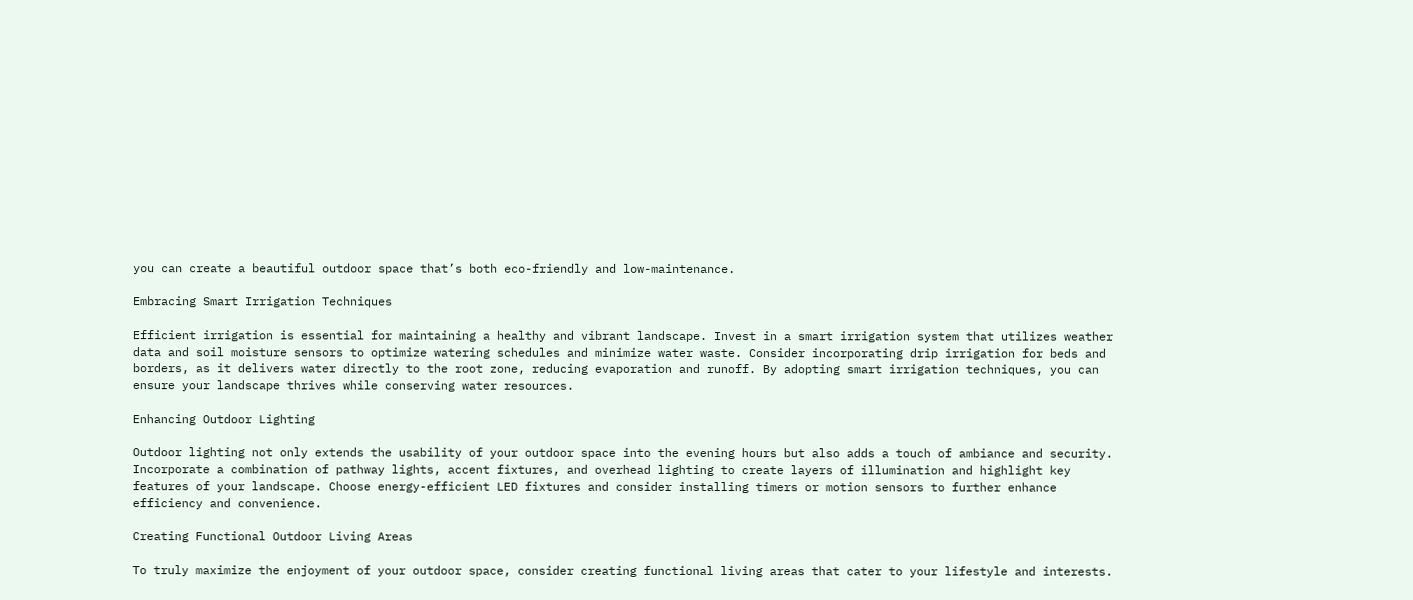you can create a beautiful outdoor space that’s both eco-friendly and low-maintenance.

Embracing Smart Irrigation Techniques

Efficient irrigation is essential for maintaining a healthy and vibrant landscape. Invest in a smart irrigation system that utilizes weather data and soil moisture sensors to optimize watering schedules and minimize water waste. Consider incorporating drip irrigation for beds and borders, as it delivers water directly to the root zone, reducing evaporation and runoff. By adopting smart irrigation techniques, you can ensure your landscape thrives while conserving water resources.

Enhancing Outdoor Lighting

Outdoor lighting not only extends the usability of your outdoor space into the evening hours but also adds a touch of ambiance and security. Incorporate a combination of pathway lights, accent fixtures, and overhead lighting to create layers of illumination and highlight key features of your landscape. Choose energy-efficient LED fixtures and consider installing timers or motion sensors to further enhance efficiency and convenience.

Creating Functional Outdoor Living Areas

To truly maximize the enjoyment of your outdoor space, consider creating functional living areas that cater to your lifestyle and interests.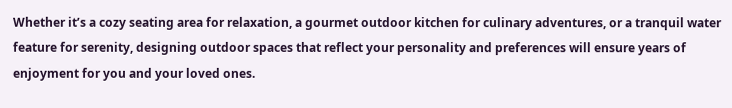Whether it’s a cozy seating area for relaxation, a gourmet outdoor kitchen for culinary adventures, or a tranquil water feature for serenity, designing outdoor spaces that reflect your personality and preferences will ensure years of enjoyment for you and your loved ones.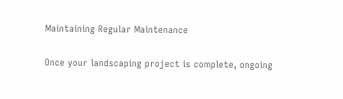Maintaining Regular Maintenance

Once your landscaping project is complete, ongoing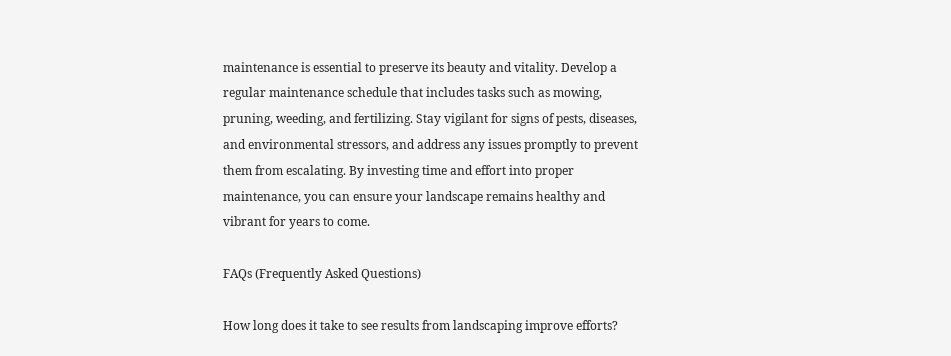maintenance is essential to preserve its beauty and vitality. Develop a regular maintenance schedule that includes tasks such as mowing, pruning, weeding, and fertilizing. Stay vigilant for signs of pests, diseases, and environmental stressors, and address any issues promptly to prevent them from escalating. By investing time and effort into proper maintenance, you can ensure your landscape remains healthy and vibrant for years to come.

FAQs (Frequently Asked Questions)

How long does it take to see results from landscaping improve efforts?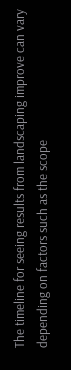The timeline for seeing results from landscaping improve can vary depending on factors such as the scope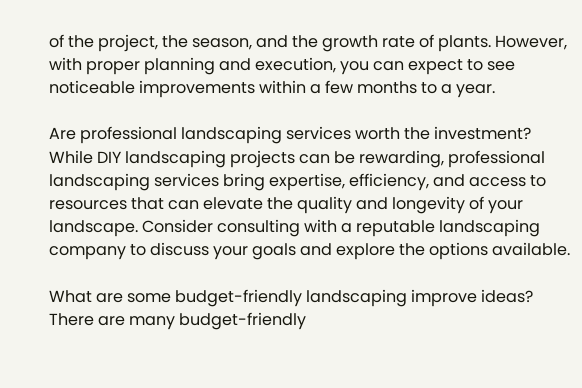of the project, the season, and the growth rate of plants. However, with proper planning and execution, you can expect to see noticeable improvements within a few months to a year.

Are professional landscaping services worth the investment?
While DIY landscaping projects can be rewarding, professional landscaping services bring expertise, efficiency, and access to resources that can elevate the quality and longevity of your landscape. Consider consulting with a reputable landscaping company to discuss your goals and explore the options available.

What are some budget-friendly landscaping improve ideas?
There are many budget-friendly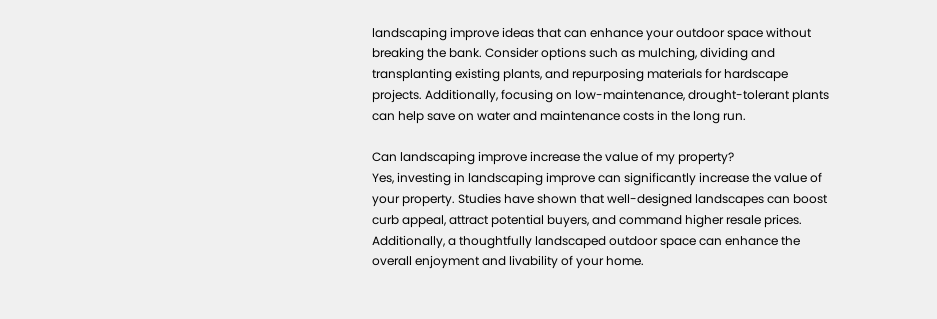landscaping improve ideas that can enhance your outdoor space without breaking the bank. Consider options such as mulching, dividing and transplanting existing plants, and repurposing materials for hardscape projects. Additionally, focusing on low-maintenance, drought-tolerant plants can help save on water and maintenance costs in the long run.

Can landscaping improve increase the value of my property?
Yes, investing in landscaping improve can significantly increase the value of your property. Studies have shown that well-designed landscapes can boost curb appeal, attract potential buyers, and command higher resale prices. Additionally, a thoughtfully landscaped outdoor space can enhance the overall enjoyment and livability of your home.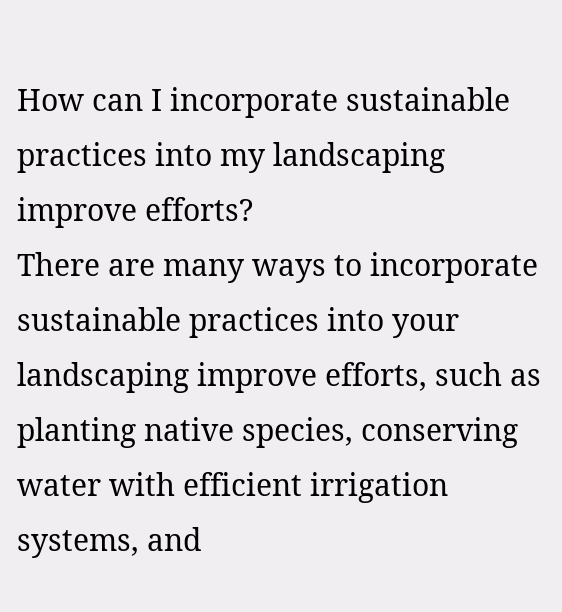How can I incorporate sustainable practices into my landscaping improve efforts?
There are many ways to incorporate sustainable practices into your landscaping improve efforts, such as planting native species, conserving water with efficient irrigation systems, and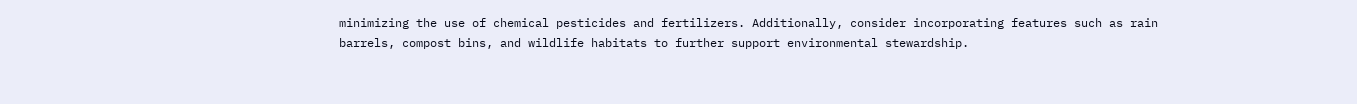minimizing the use of chemical pesticides and fertilizers. Additionally, consider incorporating features such as rain barrels, compost bins, and wildlife habitats to further support environmental stewardship.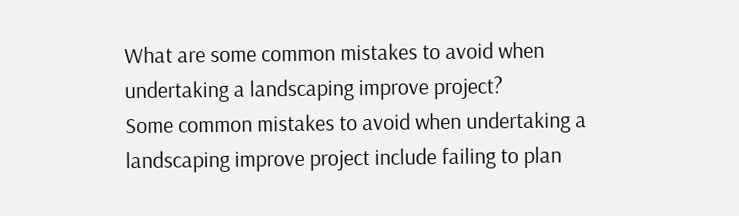What are some common mistakes to avoid when undertaking a landscaping improve project?
Some common mistakes to avoid when undertaking a landscaping improve project include failing to plan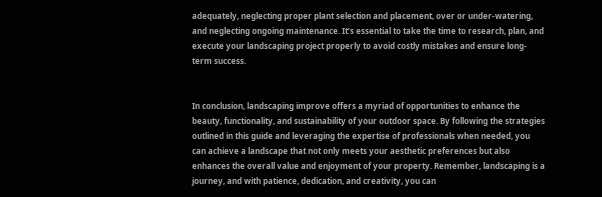adequately, neglecting proper plant selection and placement, over or under-watering, and neglecting ongoing maintenance. It’s essential to take the time to research, plan, and execute your landscaping project properly to avoid costly mistakes and ensure long-term success.


In conclusion, landscaping improve offers a myriad of opportunities to enhance the beauty, functionality, and sustainability of your outdoor space. By following the strategies outlined in this guide and leveraging the expertise of professionals when needed, you can achieve a landscape that not only meets your aesthetic preferences but also enhances the overall value and enjoyment of your property. Remember, landscaping is a journey, and with patience, dedication, and creativity, you can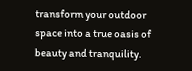transform your outdoor space into a true oasis of beauty and tranquility.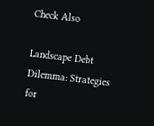Check Also

Landscape Debt Dilemma: Strategies for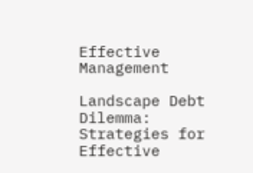Effective Management

Landscape Debt Dilemma: Strategies for Effective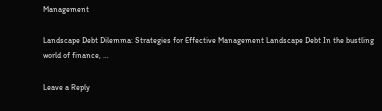Management

Landscape Debt Dilemma: Strategies for Effective Management Landscape Debt In the bustling world of finance, …

Leave a Reply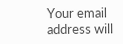Your email address will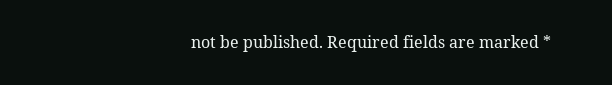not be published. Required fields are marked *